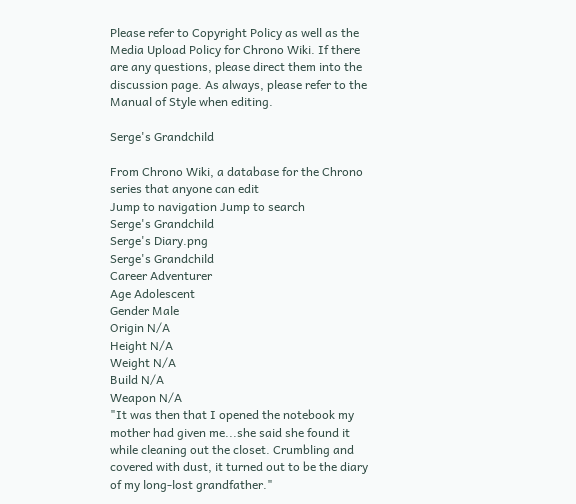Please refer to Copyright Policy as well as the Media Upload Policy for Chrono Wiki. If there are any questions, please direct them into the discussion page. As always, please refer to the Manual of Style when editing.

Serge's Grandchild

From Chrono Wiki, a database for the Chrono series that anyone can edit
Jump to navigation Jump to search
Serge's Grandchild
Serge's Diary.png
Serge's Grandchild
Career Adventurer
Age Adolescent
Gender Male
Origin N/A
Height N/A
Weight N/A
Build N/A
Weapon N/A
"It was then that I opened the notebook my mother had given me...she said she found it while cleaning out the closet. Crumbling and covered with dust, it turned out to be the diary of my long-lost grandfather."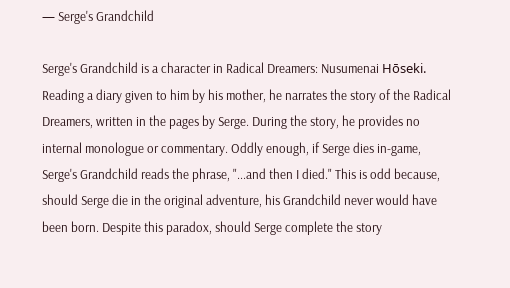— Serge's Grandchild

Serge's Grandchild is a character in Radical Dreamers: Nusumenai Hōseki. Reading a diary given to him by his mother, he narrates the story of the Radical Dreamers, written in the pages by Serge. During the story, he provides no internal monologue or commentary. Oddly enough, if Serge dies in-game, Serge's Grandchild reads the phrase, "...and then I died." This is odd because, should Serge die in the original adventure, his Grandchild never would have been born. Despite this paradox, should Serge complete the story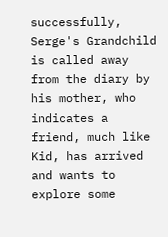successfully, Serge's Grandchild is called away from the diary by his mother, who indicates a friend, much like Kid, has arrived and wants to explore some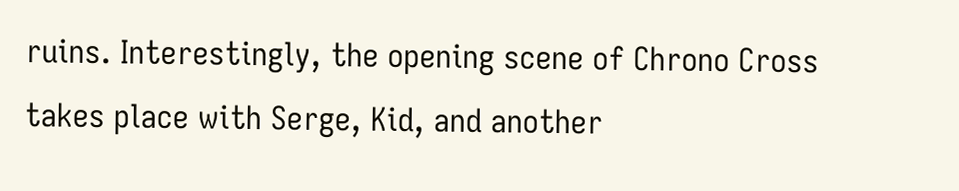ruins. Interestingly, the opening scene of Chrono Cross takes place with Serge, Kid, and another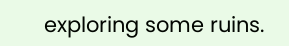exploring some ruins.